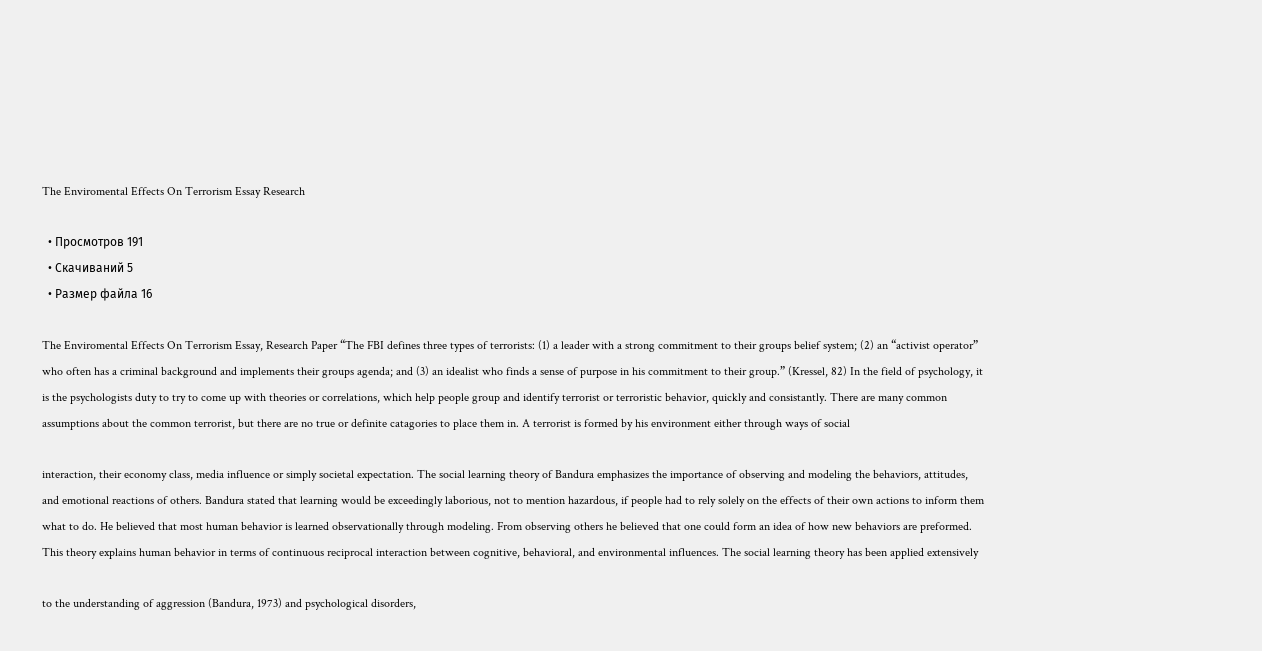The Enviromental Effects On Terrorism Essay Research

  • Просмотров 191
  • Скачиваний 5
  • Размер файла 16

The Enviromental Effects On Terrorism Essay, Research Paper “The FBI defines three types of terrorists: (1) a leader with a strong commitment to their groups belief system; (2) an “activist operator” who often has a criminal background and implements their groups agenda; and (3) an idealist who finds a sense of purpose in his commitment to their group.” (Kressel, 82) In the field of psychology, it is the psychologists duty to try to come up with theories or correlations, which help people group and identify terrorist or terroristic behavior, quickly and consistantly. There are many common assumptions about the common terrorist, but there are no true or definite catagories to place them in. A terrorist is formed by his environment either through ways of social

interaction, their economy class, media influence or simply societal expectation. The social learning theory of Bandura emphasizes the importance of observing and modeling the behaviors, attitudes, and emotional reactions of others. Bandura stated that learning would be exceedingly laborious, not to mention hazardous, if people had to rely solely on the effects of their own actions to inform them what to do. He believed that most human behavior is learned observationally through modeling. From observing others he believed that one could form an idea of how new behaviors are preformed. This theory explains human behavior in terms of continuous reciprocal interaction between cognitive, behavioral, and environmental influences. The social learning theory has been applied extensively

to the understanding of aggression (Bandura, 1973) and psychological disorders,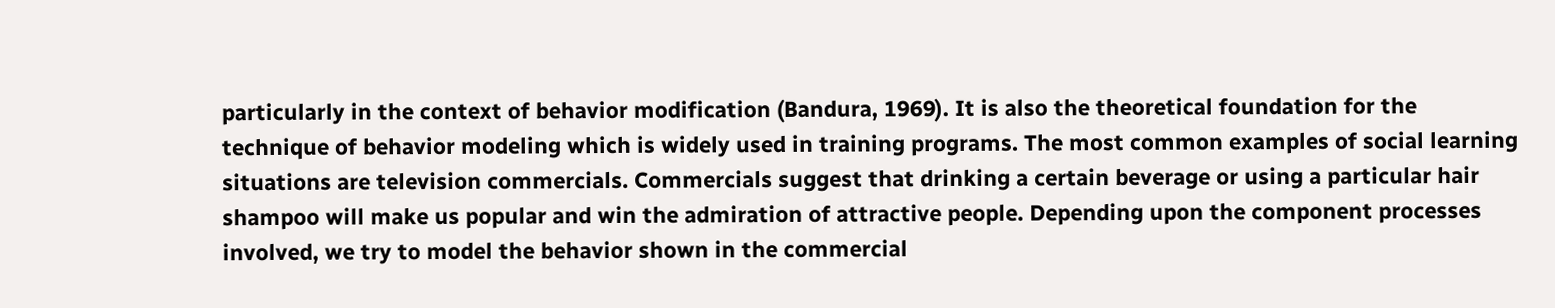particularly in the context of behavior modification (Bandura, 1969). It is also the theoretical foundation for the technique of behavior modeling which is widely used in training programs. The most common examples of social learning situations are television commercials. Commercials suggest that drinking a certain beverage or using a particular hair shampoo will make us popular and win the admiration of attractive people. Depending upon the component processes involved, we try to model the behavior shown in the commercial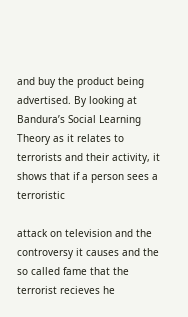and buy the product being advertised. By looking at Bandura’s Social Learning Theory as it relates to terrorists and their activity, it shows that if a person sees a terroristic

attack on television and the controversy it causes and the so called fame that the terrorist recieves he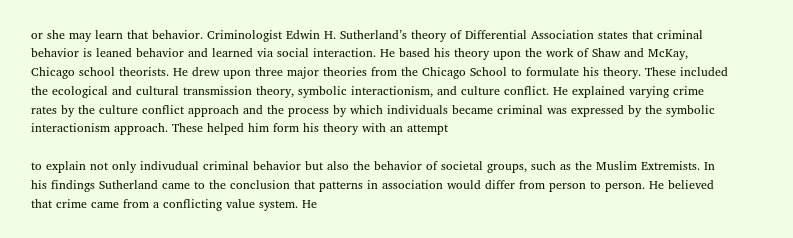or she may learn that behavior. Criminologist Edwin H. Sutherland’s theory of Differential Association states that criminal behavior is leaned behavior and learned via social interaction. He based his theory upon the work of Shaw and McKay, Chicago school theorists. He drew upon three major theories from the Chicago School to formulate his theory. These included the ecological and cultural transmission theory, symbolic interactionism, and culture conflict. He explained varying crime rates by the culture conflict approach and the process by which individuals became criminal was expressed by the symbolic interactionism approach. These helped him form his theory with an attempt

to explain not only indivudual criminal behavior but also the behavior of societal groups, such as the Muslim Extremists. In his findings Sutherland came to the conclusion that patterns in association would differ from person to person. He believed that crime came from a conflicting value system. He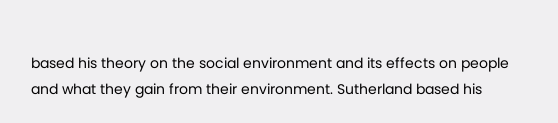based his theory on the social environment and its effects on people and what they gain from their environment. Sutherland based his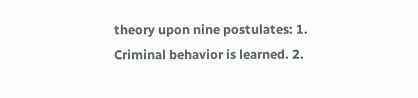theory upon nine postulates: 1. Criminal behavior is learned. 2.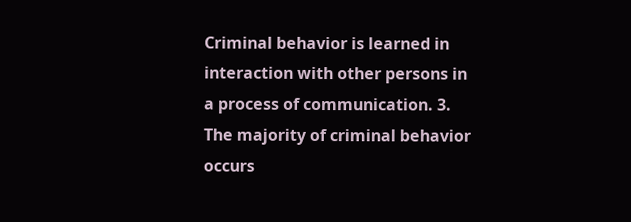Criminal behavior is learned in interaction with other persons in a process of communication. 3. The majority of criminal behavior occurs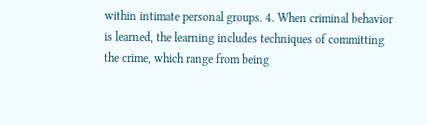within intimate personal groups. 4. When criminal behavior is learned, the learning includes techniques of committing the crime, which range from being